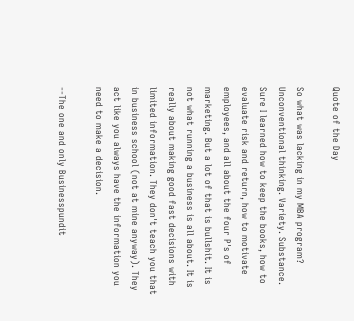Quote of the Day

So what was lacking in my MBA program? Unconventional thinking. Variety. Substance. Sure I learned how to keep the books, how to evaluate risk and return, how to motivate employees, and all about the four P's of marketing. But a lot of that is bullshit. It is not what running a business is all about. It is really about making good fast decisions with limited information. They don't teach you that in business school (not at mine anyway). They act like you always have the information you need to make a decision.

--The one and only Businesspundit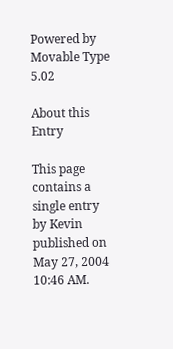Powered by Movable Type 5.02

About this Entry

This page contains a single entry by Kevin published on May 27, 2004 10:46 AM.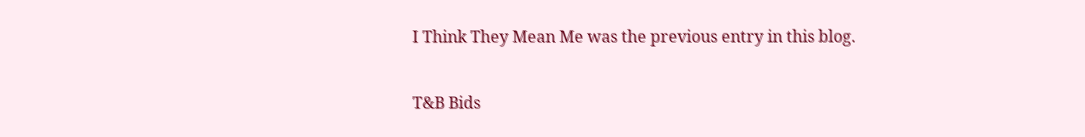I Think They Mean Me was the previous entry in this blog.

T&B Bids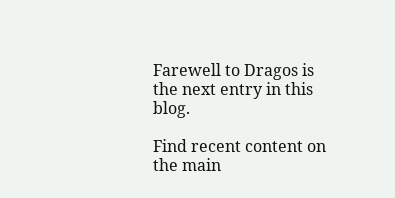Farewell to Dragos is the next entry in this blog.

Find recent content on the main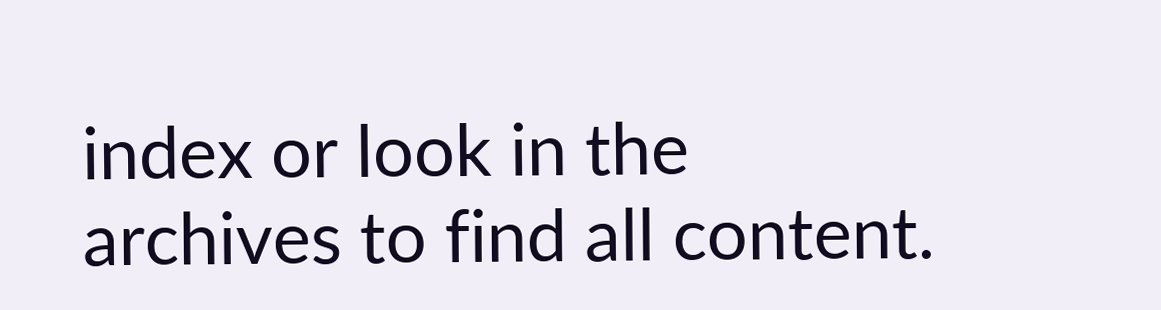index or look in the archives to find all content.